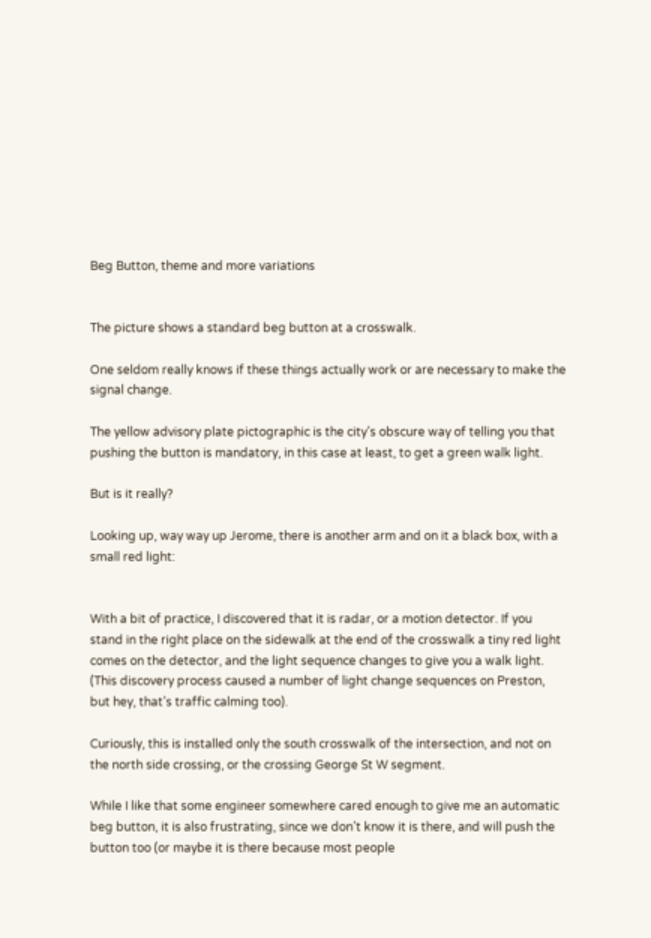Beg Button, theme and more variations


The picture shows a standard beg button at a crosswalk.

One seldom really knows if these things actually work or are necessary to make the signal change.

The yellow advisory plate pictographic is the city’s obscure way of telling you that pushing the button is mandatory, in this case at least, to get a green walk light.

But is it really?

Looking up, way way up Jerome, there is another arm and on it a black box, with a small red light:


With a bit of practice, I discovered that it is radar, or a motion detector. If you stand in the right place on the sidewalk at the end of the crosswalk a tiny red light comes on the detector, and the light sequence changes to give you a walk light. (This discovery process caused a number of light change sequences on Preston, but hey, that’s traffic calming too).

Curiously, this is installed only the south crosswalk of the intersection, and not on the north side crossing, or the crossing George St W segment.

While I like that some engineer somewhere cared enough to give me an automatic beg button, it is also frustrating, since we don’t know it is there, and will push the button too (or maybe it is there because most people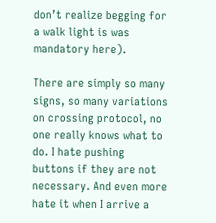don’t realize begging for a walk light is was mandatory here).

There are simply so many signs, so many variations on crossing protocol, no one really knows what to do. I hate pushing buttons if they are not necessary. And even more hate it when I arrive a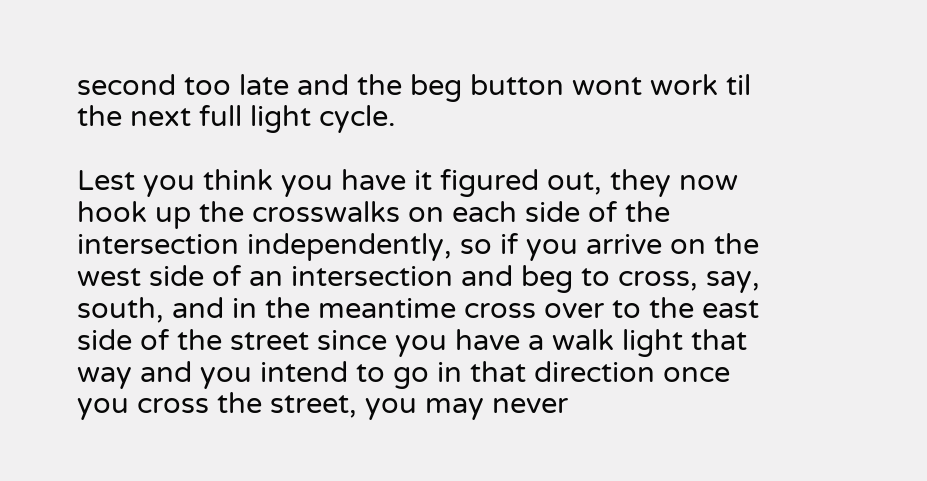second too late and the beg button wont work til the next full light cycle.

Lest you think you have it figured out, they now hook up the crosswalks on each side of the intersection independently, so if you arrive on the west side of an intersection and beg to cross, say, south, and in the meantime cross over to the east side of the street since you have a walk light that way and you intend to go in that direction once you cross the street, you may never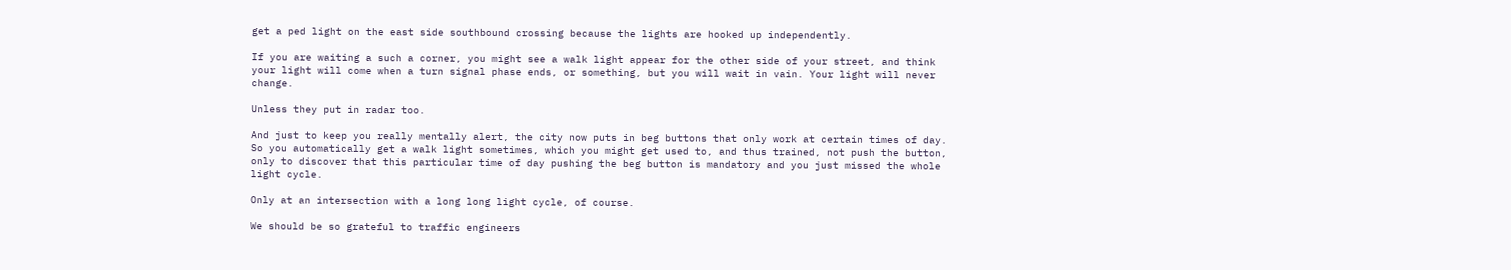get a ped light on the east side southbound crossing because the lights are hooked up independently.

If you are waiting a such a corner, you might see a walk light appear for the other side of your street, and think your light will come when a turn signal phase ends, or something, but you will wait in vain. Your light will never change.

Unless they put in radar too.

And just to keep you really mentally alert, the city now puts in beg buttons that only work at certain times of day. So you automatically get a walk light sometimes, which you might get used to, and thus trained, not push the button, only to discover that this particular time of day pushing the beg button is mandatory and you just missed the whole light cycle.

Only at an intersection with a long long light cycle, of course.

We should be so grateful to traffic engineers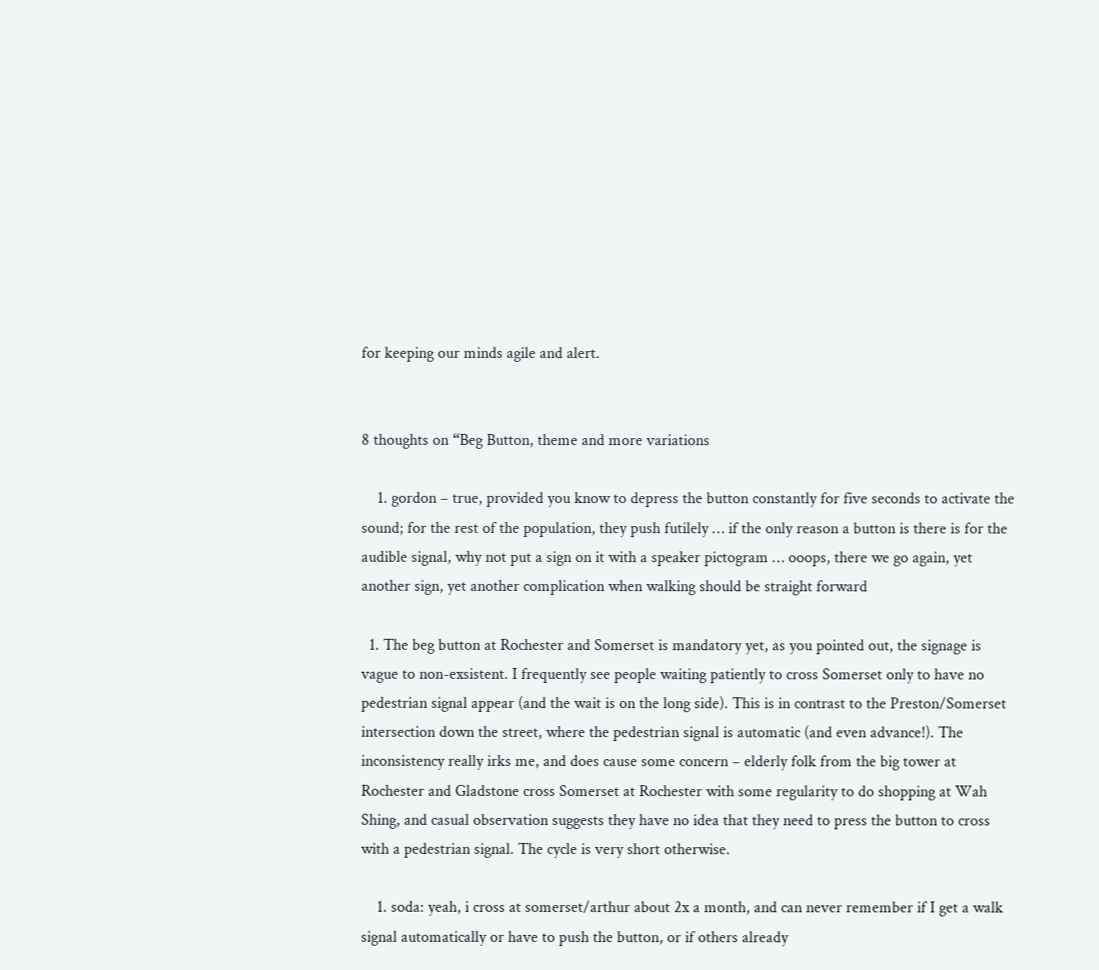for keeping our minds agile and alert.


8 thoughts on “Beg Button, theme and more variations

    1. gordon – true, provided you know to depress the button constantly for five seconds to activate the sound; for the rest of the population, they push futilely … if the only reason a button is there is for the audible signal, why not put a sign on it with a speaker pictogram … ooops, there we go again, yet another sign, yet another complication when walking should be straight forward

  1. The beg button at Rochester and Somerset is mandatory yet, as you pointed out, the signage is vague to non-exsistent. I frequently see people waiting patiently to cross Somerset only to have no pedestrian signal appear (and the wait is on the long side). This is in contrast to the Preston/Somerset intersection down the street, where the pedestrian signal is automatic (and even advance!). The inconsistency really irks me, and does cause some concern – elderly folk from the big tower at Rochester and Gladstone cross Somerset at Rochester with some regularity to do shopping at Wah Shing, and casual observation suggests they have no idea that they need to press the button to cross with a pedestrian signal. The cycle is very short otherwise.

    1. soda: yeah, i cross at somerset/arthur about 2x a month, and can never remember if I get a walk signal automatically or have to push the button, or if others already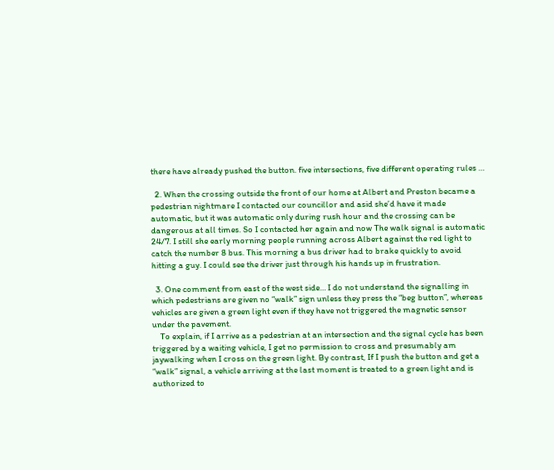there have already pushed the button. five intersections, five different operating rules …

  2. When the crossing outside the front of our home at Albert and Preston became a pedestrian nightmare I contacted our councillor and asid she’d have it made automatic, but it was automatic only during rush hour and the crossing can be dangerous at all times. So I contacted her again and now The walk signal is automatic 24/7. I still she early morning people running across Albert against the red light to catch the number 8 bus. This morning a bus driver had to brake quickly to avoid hitting a guy. I could see the driver just through his hands up in frustration.

  3. One comment from east of the west side… I do not understand the signalling in which pedestrians are given no “walk” sign unless they press the “beg button”, whereas vehicles are given a green light even if they have not triggered the magnetic sensor under the pavement.
    To explain, if I arrive as a pedestrian at an intersection and the signal cycle has been triggered by a waiting vehicle, I get no permission to cross and presumably am jaywalking when I cross on the green light. By contrast, If I push the button and get a “walk” signal, a vehicle arriving at the last moment is treated to a green light and is authorized to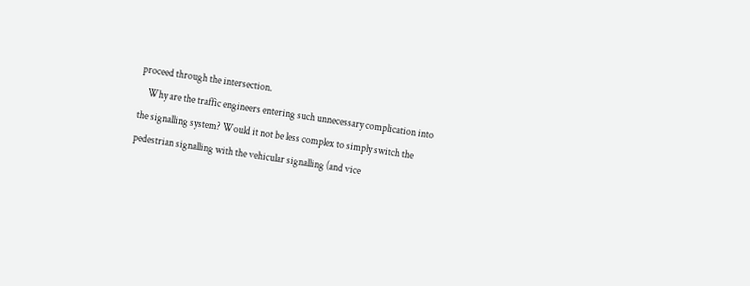proceed through the intersection.
    Why are the traffic engineers entering such unnecessary complication into the signalling system? Would it not be less complex to simply switch the pedestrian signalling with the vehicular signalling (and vice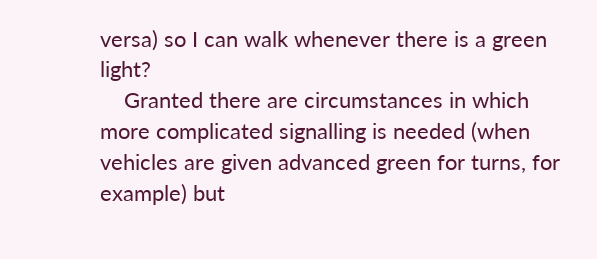versa) so I can walk whenever there is a green light?
    Granted there are circumstances in which more complicated signalling is needed (when vehicles are given advanced green for turns, for example) but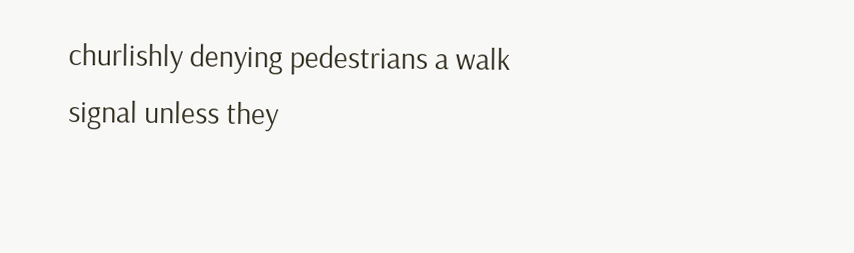churlishly denying pedestrians a walk signal unless they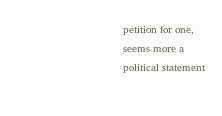petition for one, seems more a political statement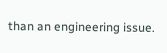than an engineering issue.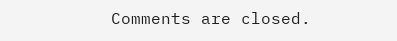Comments are closed.